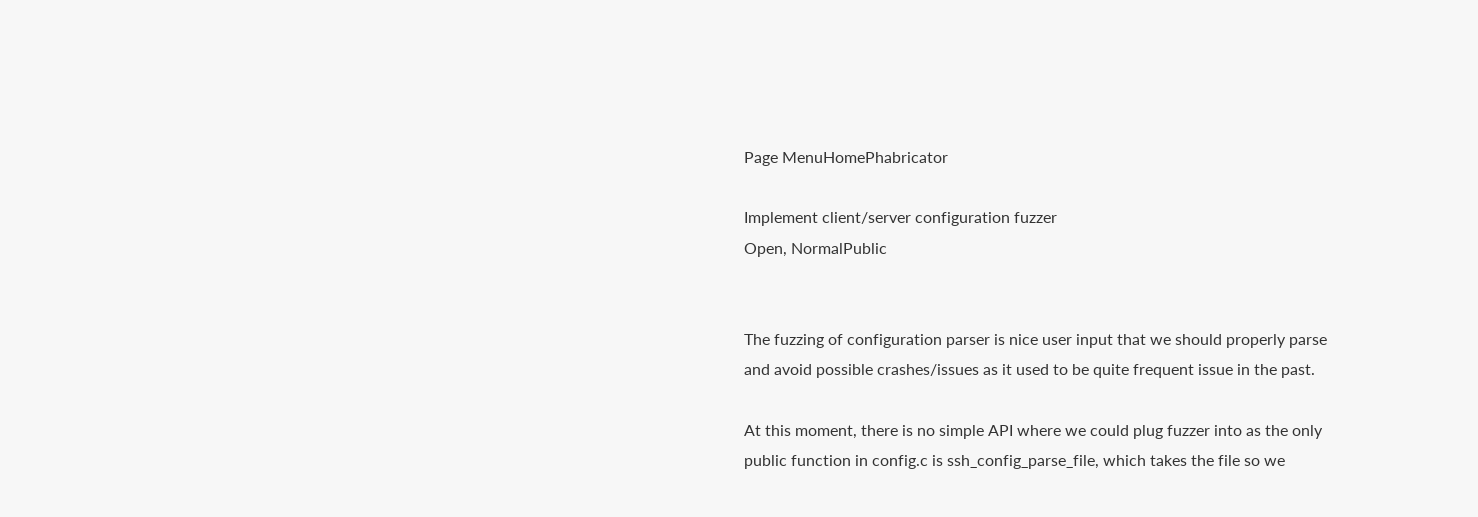Page MenuHomePhabricator

Implement client/server configuration fuzzer
Open, NormalPublic


The fuzzing of configuration parser is nice user input that we should properly parse and avoid possible crashes/issues as it used to be quite frequent issue in the past.

At this moment, there is no simple API where we could plug fuzzer into as the only public function in config.c is ssh_config_parse_file, which takes the file so we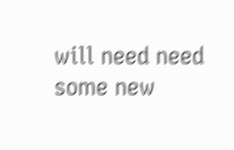will need need some new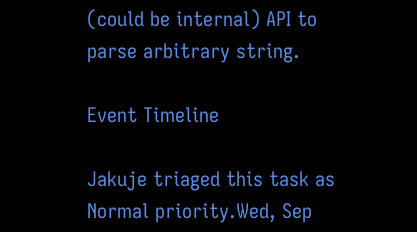(could be internal) API to parse arbitrary string.

Event Timeline

Jakuje triaged this task as Normal priority.Wed, Sep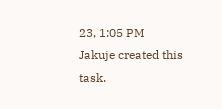23, 1:05 PM
Jakuje created this task.